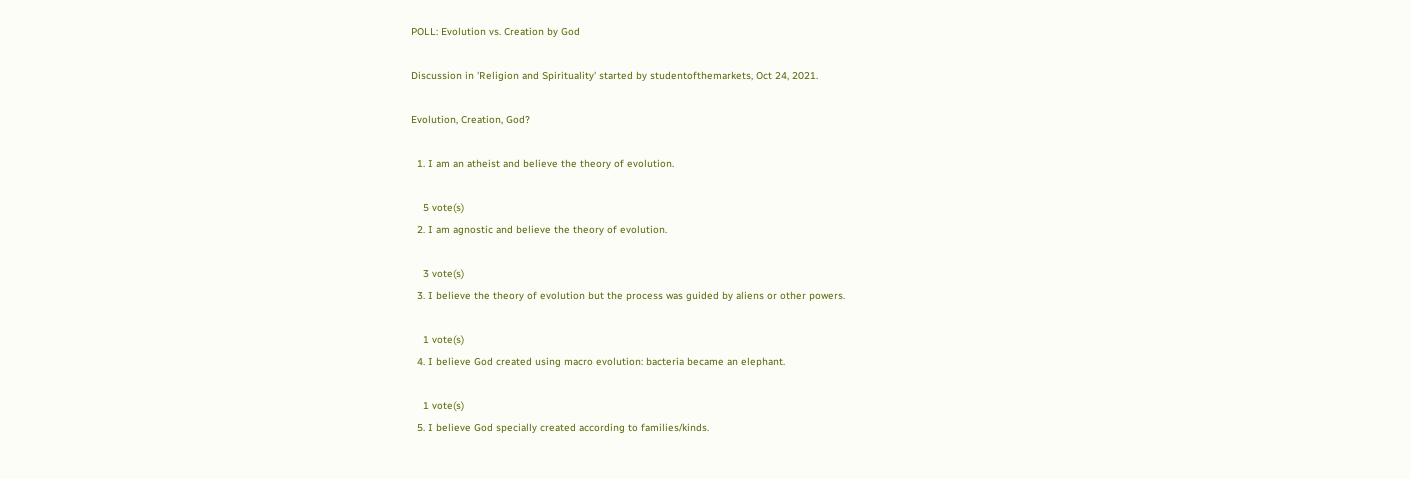POLL: Evolution vs. Creation by God

Discussion in 'Religion and Spirituality' started by studentofthemarkets, Oct 24, 2021.

Evolution, Creation, God?

  1. I am an atheist and believe the theory of evolution.

    5 vote(s)
  2. I am agnostic and believe the theory of evolution.

    3 vote(s)
  3. I believe the theory of evolution but the process was guided by aliens or other powers.

    1 vote(s)
  4. I believe God created using macro evolution: bacteria became an elephant.

    1 vote(s)
  5. I believe God specially created according to families/kinds.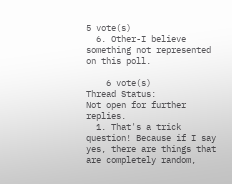5 vote(s)
  6. Other-I believe something not represented on this poll.

    6 vote(s)
Thread Status:
Not open for further replies.
  1. That's a trick question! Because if I say yes, there are things that are completely random,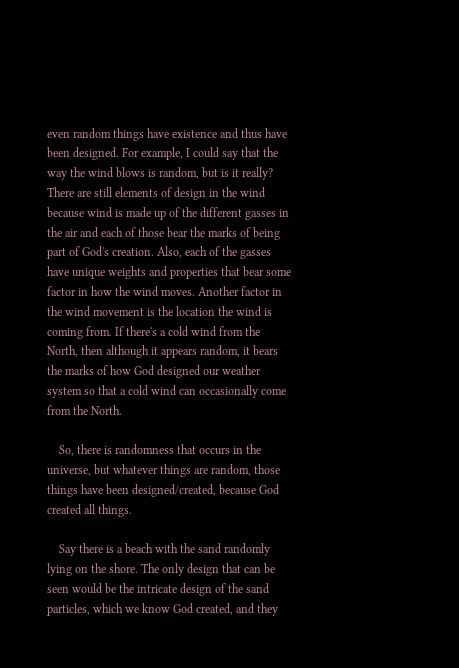even random things have existence and thus have been designed. For example, I could say that the way the wind blows is random, but is it really? There are still elements of design in the wind because wind is made up of the different gasses in the air and each of those bear the marks of being part of God's creation. Also, each of the gasses have unique weights and properties that bear some factor in how the wind moves. Another factor in the wind movement is the location the wind is coming from. If there's a cold wind from the North, then although it appears random, it bears the marks of how God designed our weather system so that a cold wind can occasionally come from the North.

    So, there is randomness that occurs in the universe, but whatever things are random, those things have been designed/created, because God created all things.

    Say there is a beach with the sand randomly lying on the shore. The only design that can be seen would be the intricate design of the sand particles, which we know God created, and they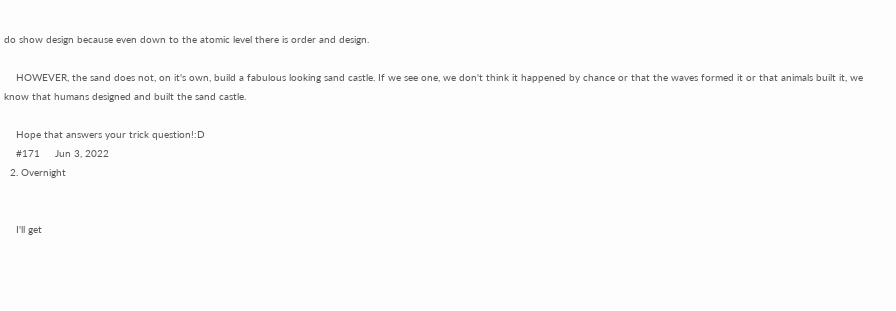do show design because even down to the atomic level there is order and design.

    HOWEVER, the sand does not, on it's own, build a fabulous looking sand castle. If we see one, we don't think it happened by chance or that the waves formed it or that animals built it, we know that humans designed and built the sand castle.

    Hope that answers your trick question!:D
    #171     Jun 3, 2022
  2. Overnight


    I'll get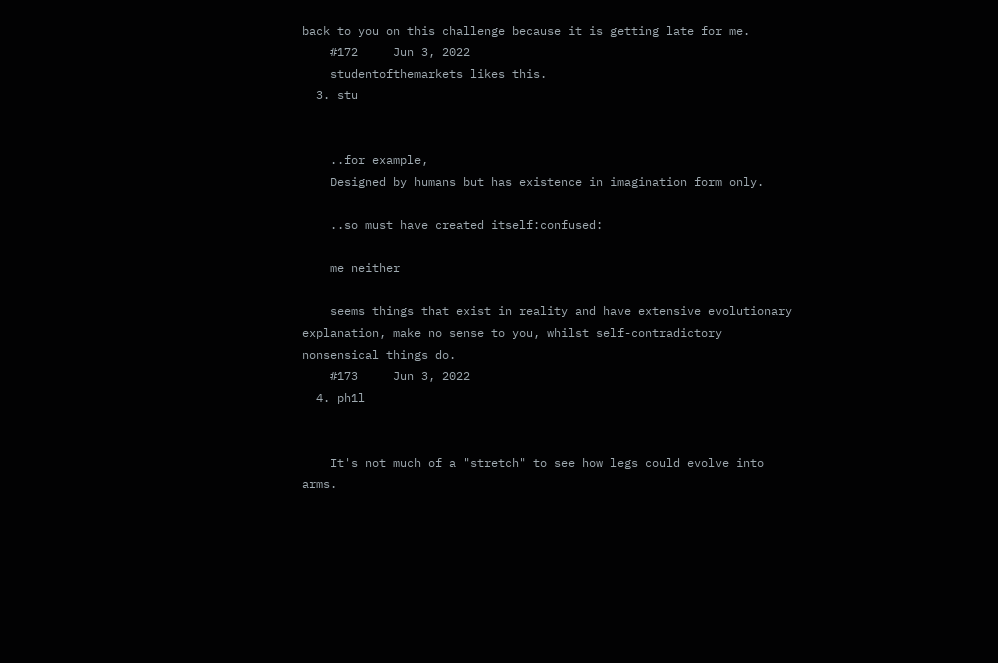back to you on this challenge because it is getting late for me.
    #172     Jun 3, 2022
    studentofthemarkets likes this.
  3. stu


    ..for example,
    Designed by humans but has existence in imagination form only.

    ..so must have created itself:confused:

    me neither

    seems things that exist in reality and have extensive evolutionary explanation, make no sense to you, whilst self-contradictory nonsensical things do.
    #173     Jun 3, 2022
  4. ph1l


    It's not much of a "stretch" to see how legs could evolve into arms.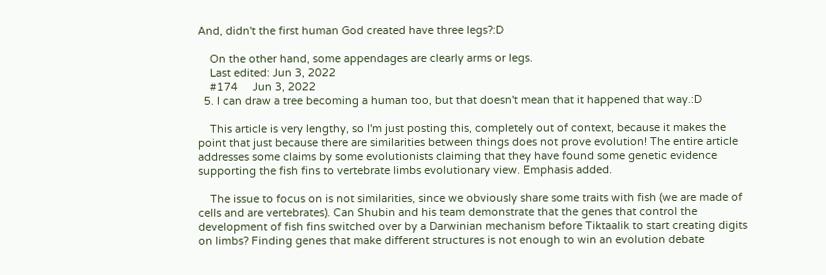And, didn't the first human God created have three legs?:D

    On the other hand, some appendages are clearly arms or legs.
    Last edited: Jun 3, 2022
    #174     Jun 3, 2022
  5. I can draw a tree becoming a human too, but that doesn't mean that it happened that way.:D

    This article is very lengthy, so I'm just posting this, completely out of context, because it makes the point that just because there are similarities between things does not prove evolution! The entire article addresses some claims by some evolutionists claiming that they have found some genetic evidence supporting the fish fins to vertebrate limbs evolutionary view. Emphasis added.

    The issue to focus on is not similarities, since we obviously share some traits with fish (we are made of cells and are vertebrates). Can Shubin and his team demonstrate that the genes that control the development of fish fins switched over by a Darwinian mechanism before Tiktaalik to start creating digits on limbs? Finding genes that make different structures is not enough to win an evolution debate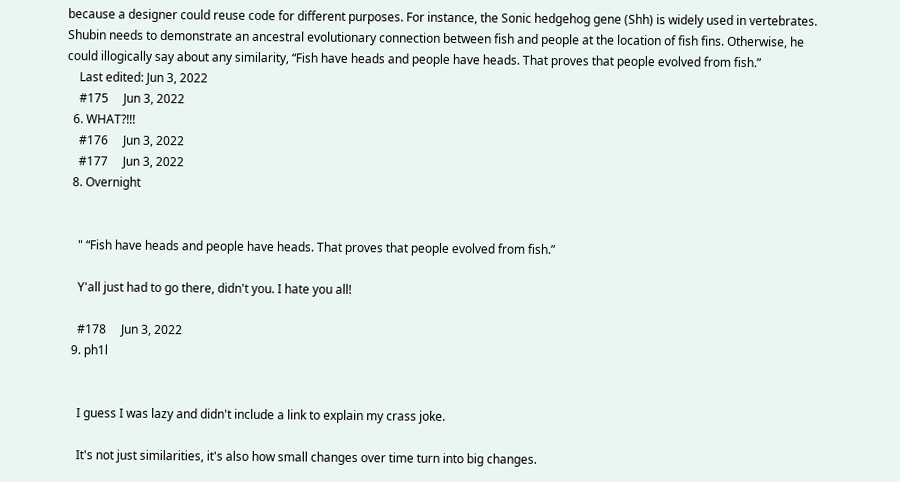because a designer could reuse code for different purposes. For instance, the Sonic hedgehog gene (Shh) is widely used in vertebrates. Shubin needs to demonstrate an ancestral evolutionary connection between fish and people at the location of fish fins. Otherwise, he could illogically say about any similarity, “Fish have heads and people have heads. That proves that people evolved from fish.”
    Last edited: Jun 3, 2022
    #175     Jun 3, 2022
  6. WHAT?!!!
    #176     Jun 3, 2022
    #177     Jun 3, 2022
  8. Overnight


    " “Fish have heads and people have heads. That proves that people evolved from fish.”

    Y'all just had to go there, didn't you. I hate you all!

    #178     Jun 3, 2022
  9. ph1l


    I guess I was lazy and didn't include a link to explain my crass joke.

    It's not just similarities, it's also how small changes over time turn into big changes.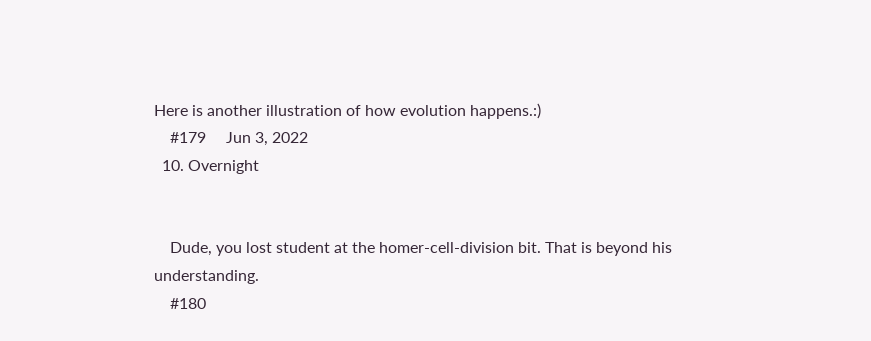Here is another illustration of how evolution happens.:)
    #179     Jun 3, 2022
  10. Overnight


    Dude, you lost student at the homer-cell-division bit. That is beyond his understanding.
    #180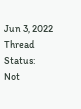Jun 3, 2022
Thread Status:
Not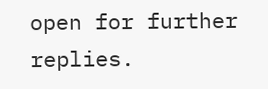open for further replies.